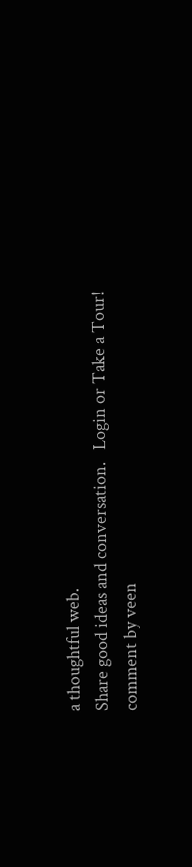a thoughtful web.
Share good ideas and conversation.   Login or Take a Tour!
comment by veen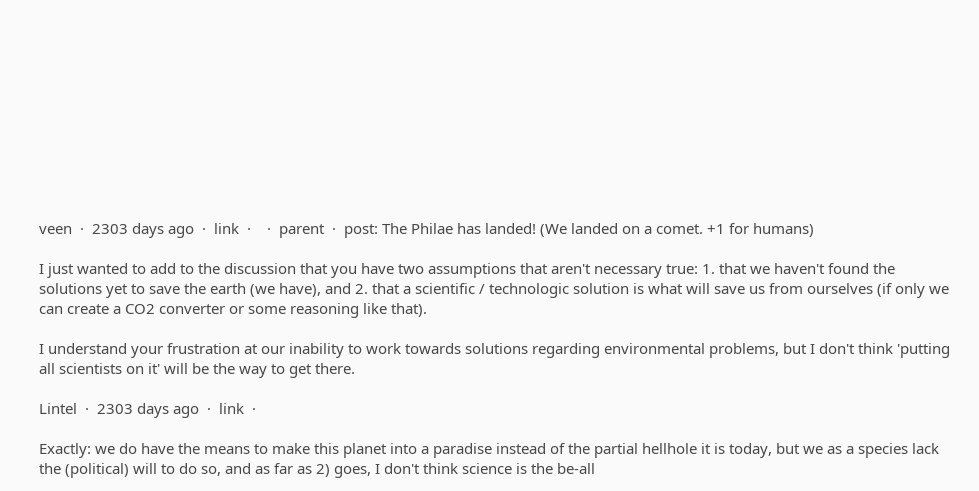veen  ·  2303 days ago  ·  link  ·    ·  parent  ·  post: The Philae has landed! (We landed on a comet. +1 for humans)

I just wanted to add to the discussion that you have two assumptions that aren't necessary true: 1. that we haven't found the solutions yet to save the earth (we have), and 2. that a scientific / technologic solution is what will save us from ourselves (if only we can create a CO2 converter or some reasoning like that).

I understand your frustration at our inability to work towards solutions regarding environmental problems, but I don't think 'putting all scientists on it' will be the way to get there.

Lintel  ·  2303 days ago  ·  link  ·

Exactly: we do have the means to make this planet into a paradise instead of the partial hellhole it is today, but we as a species lack the (political) will to do so, and as far as 2) goes, I don't think science is the be-all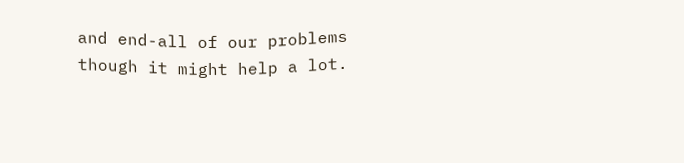and end-all of our problems though it might help a lot.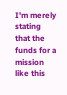I'm merely stating that the funds for a mission like this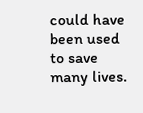could have been used to save many lives.